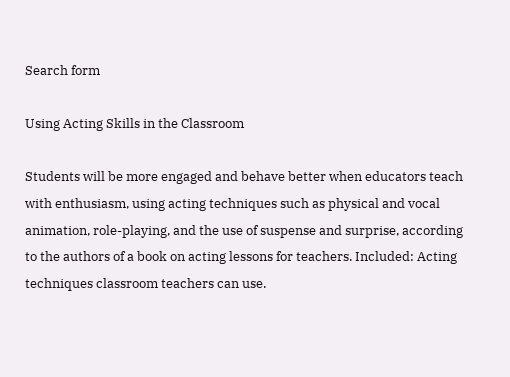Search form

Using Acting Skills in the Classroom

Students will be more engaged and behave better when educators teach with enthusiasm, using acting techniques such as physical and vocal animation, role-playing, and the use of suspense and surprise, according to the authors of a book on acting lessons for teachers. Included: Acting techniques classroom teachers can use.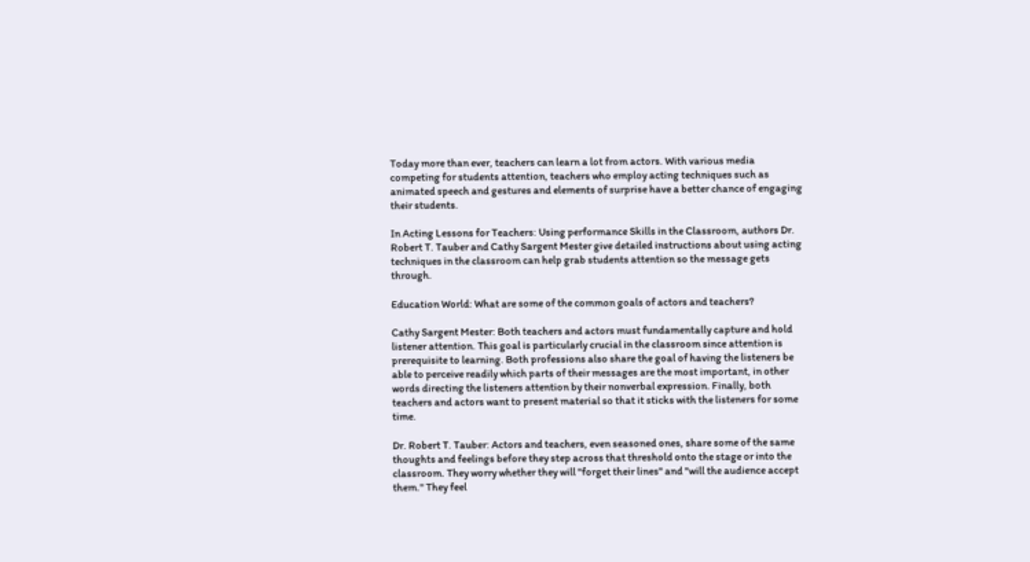Today more than ever, teachers can learn a lot from actors. With various media competing for students attention, teachers who employ acting techniques such as animated speech and gestures and elements of surprise have a better chance of engaging their students.

In Acting Lessons for Teachers: Using performance Skills in the Classroom, authors Dr. Robert T. Tauber and Cathy Sargent Mester give detailed instructions about using acting techniques in the classroom can help grab students attention so the message gets through.

Education World: What are some of the common goals of actors and teachers?

Cathy Sargent Mester: Both teachers and actors must fundamentally capture and hold listener attention. This goal is particularly crucial in the classroom since attention is prerequisite to learning. Both professions also share the goal of having the listeners be able to perceive readily which parts of their messages are the most important, in other words directing the listeners attention by their nonverbal expression. Finally, both teachers and actors want to present material so that it sticks with the listeners for some time.

Dr. Robert T. Tauber: Actors and teachers, even seasoned ones, share some of the same thoughts and feelings before they step across that threshold onto the stage or into the classroom. They worry whether they will "forget their lines" and "will the audience accept them." They feel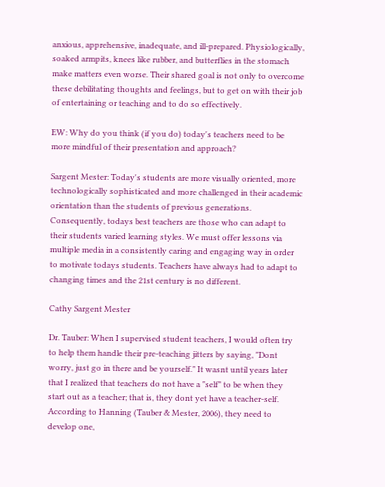anxious, apprehensive, inadequate, and ill-prepared. Physiologically, soaked armpits, knees like rubber, and butterflies in the stomach make matters even worse. Their shared goal is not only to overcome these debilitating thoughts and feelings, but to get on with their job of entertaining or teaching and to do so effectively.

EW: Why do you think (if you do) today's teachers need to be more mindful of their presentation and approach?

Sargent Mester: Today's students are more visually oriented, more technologically sophisticated and more challenged in their academic orientation than the students of previous generations. Consequently, todays best teachers are those who can adapt to their students varied learning styles. We must offer lessons via multiple media in a consistently caring and engaging way in order to motivate todays students. Teachers have always had to adapt to changing times and the 21st century is no different.

Cathy Sargent Mester

Dr. Tauber: When I supervised student teachers, I would often try to help them handle their pre-teaching jitters by saying, "Dont worry, just go in there and be yourself." It wasnt until years later that I realized that teachers do not have a "self" to be when they start out as a teacher; that is, they dont yet have a teacher-self. According to Hanning (Tauber & Mester, 2006), they need to develop one,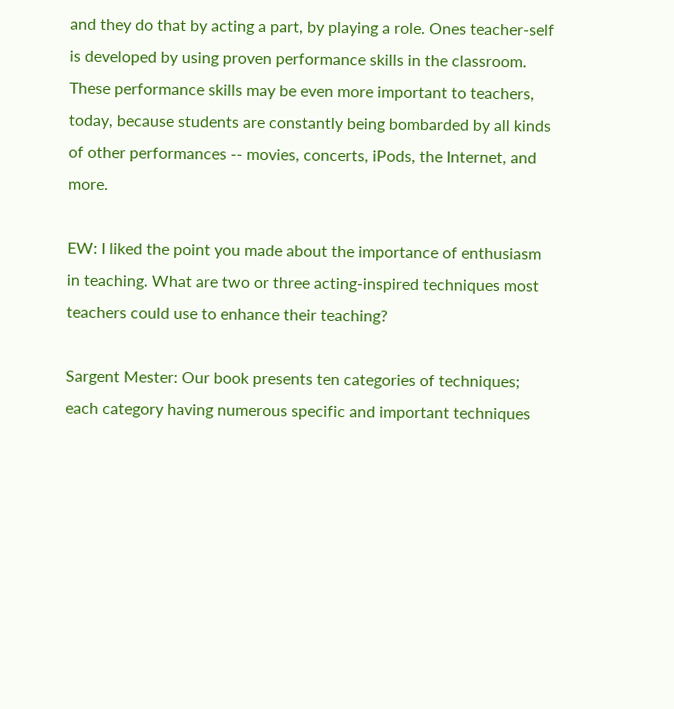and they do that by acting a part, by playing a role. Ones teacher-self is developed by using proven performance skills in the classroom. These performance skills may be even more important to teachers, today, because students are constantly being bombarded by all kinds of other performances -- movies, concerts, iPods, the Internet, and more.

EW: I liked the point you made about the importance of enthusiasm in teaching. What are two or three acting-inspired techniques most teachers could use to enhance their teaching?

Sargent Mester: Our book presents ten categories of techniques; each category having numerous specific and important techniques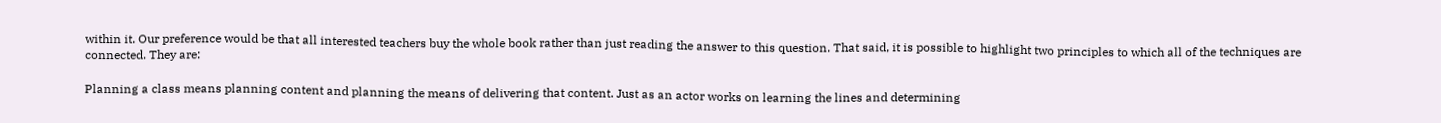within it. Our preference would be that all interested teachers buy the whole book rather than just reading the answer to this question. That said, it is possible to highlight two principles to which all of the techniques are connected. They are:

Planning a class means planning content and planning the means of delivering that content. Just as an actor works on learning the lines and determining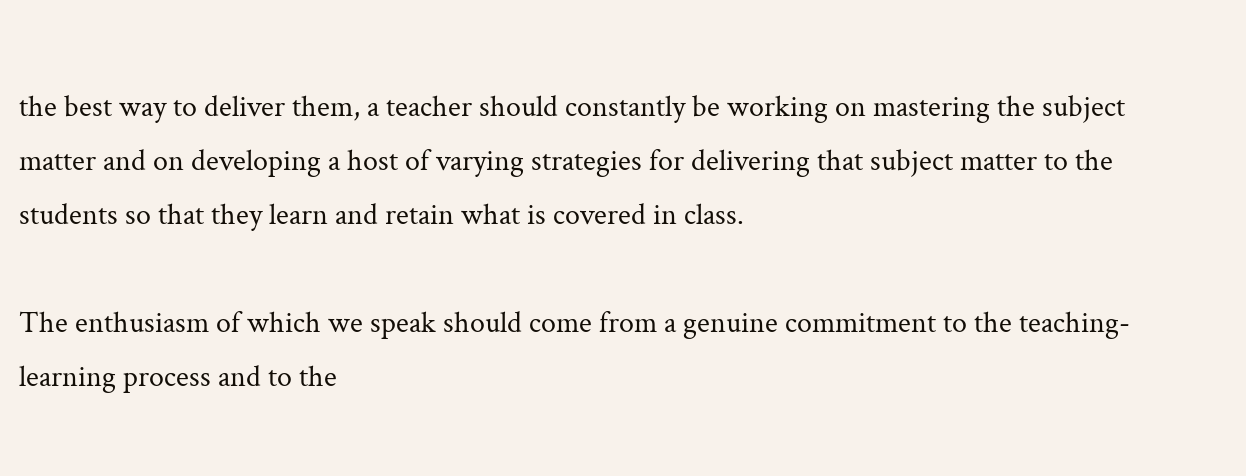the best way to deliver them, a teacher should constantly be working on mastering the subject matter and on developing a host of varying strategies for delivering that subject matter to the students so that they learn and retain what is covered in class.

The enthusiasm of which we speak should come from a genuine commitment to the teaching-learning process and to the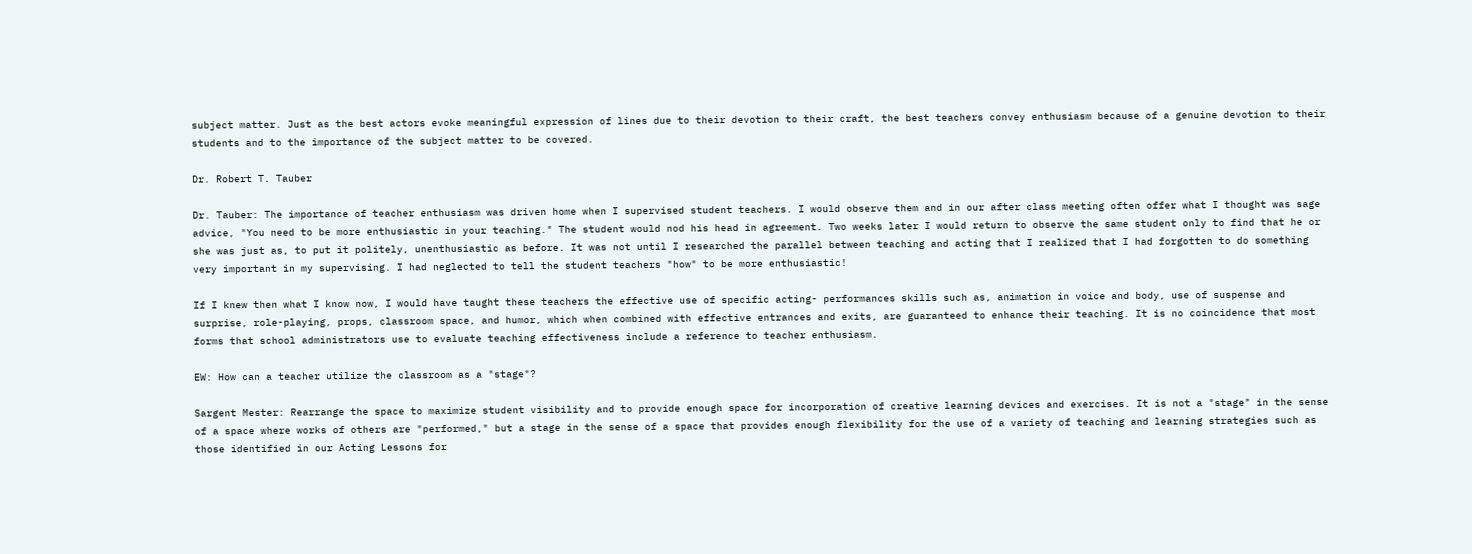subject matter. Just as the best actors evoke meaningful expression of lines due to their devotion to their craft, the best teachers convey enthusiasm because of a genuine devotion to their students and to the importance of the subject matter to be covered.

Dr. Robert T. Tauber

Dr. Tauber: The importance of teacher enthusiasm was driven home when I supervised student teachers. I would observe them and in our after class meeting often offer what I thought was sage advice, "You need to be more enthusiastic in your teaching." The student would nod his head in agreement. Two weeks later I would return to observe the same student only to find that he or she was just as, to put it politely, unenthusiastic as before. It was not until I researched the parallel between teaching and acting that I realized that I had forgotten to do something very important in my supervising. I had neglected to tell the student teachers "how" to be more enthusiastic!

If I knew then what I know now, I would have taught these teachers the effective use of specific acting- performances skills such as, animation in voice and body, use of suspense and surprise, role-playing, props, classroom space, and humor, which when combined with effective entrances and exits, are guaranteed to enhance their teaching. It is no coincidence that most forms that school administrators use to evaluate teaching effectiveness include a reference to teacher enthusiasm.

EW: How can a teacher utilize the classroom as a "stage"?

Sargent Mester: Rearrange the space to maximize student visibility and to provide enough space for incorporation of creative learning devices and exercises. It is not a "stage" in the sense of a space where works of others are "performed," but a stage in the sense of a space that provides enough flexibility for the use of a variety of teaching and learning strategies such as those identified in our Acting Lessons for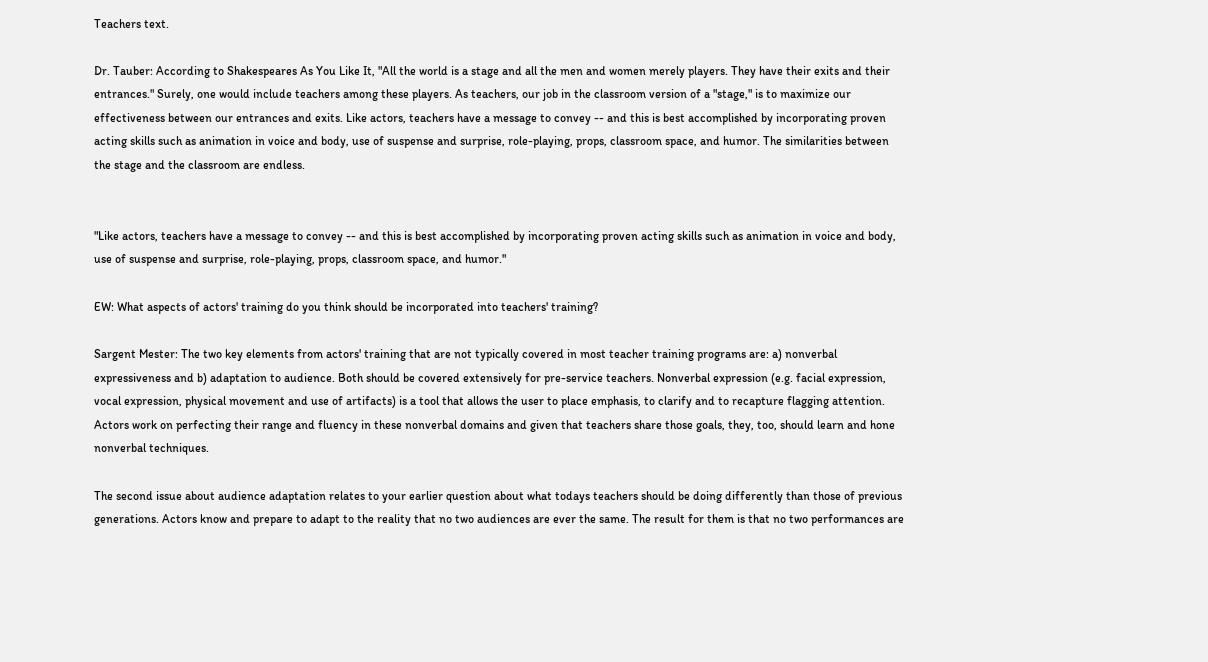Teachers text.

Dr. Tauber: According to Shakespeares As You Like It, "All the world is a stage and all the men and women merely players. They have their exits and their entrances." Surely, one would include teachers among these players. As teachers, our job in the classroom version of a "stage," is to maximize our effectiveness between our entrances and exits. Like actors, teachers have a message to convey -- and this is best accomplished by incorporating proven acting skills such as animation in voice and body, use of suspense and surprise, role-playing, props, classroom space, and humor. The similarities between the stage and the classroom are endless.


"Like actors, teachers have a message to convey -- and this is best accomplished by incorporating proven acting skills such as animation in voice and body, use of suspense and surprise, role-playing, props, classroom space, and humor."

EW: What aspects of actors' training do you think should be incorporated into teachers' training?

Sargent Mester: The two key elements from actors' training that are not typically covered in most teacher training programs are: a) nonverbal expressiveness and b) adaptation to audience. Both should be covered extensively for pre-service teachers. Nonverbal expression (e.g. facial expression, vocal expression, physical movement and use of artifacts) is a tool that allows the user to place emphasis, to clarify and to recapture flagging attention. Actors work on perfecting their range and fluency in these nonverbal domains and given that teachers share those goals, they, too, should learn and hone nonverbal techniques.

The second issue about audience adaptation relates to your earlier question about what todays teachers should be doing differently than those of previous generations. Actors know and prepare to adapt to the reality that no two audiences are ever the same. The result for them is that no two performances are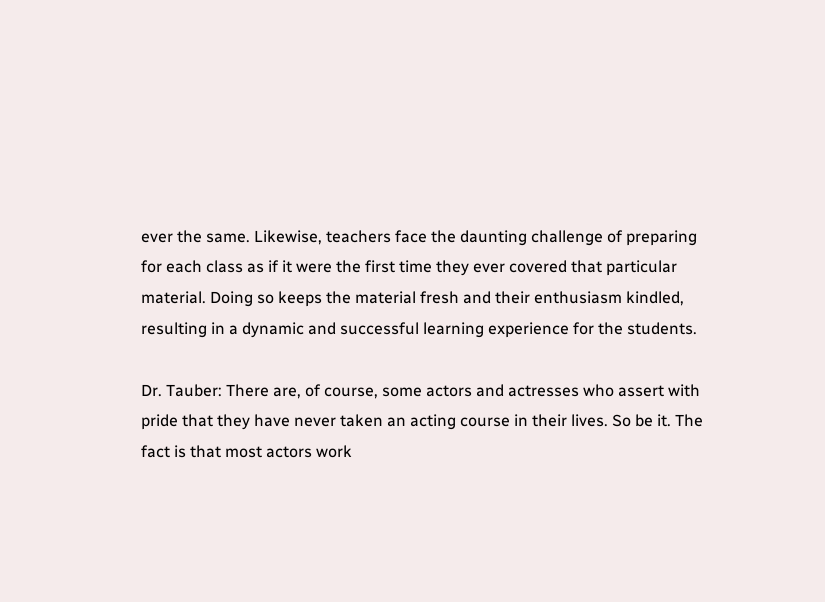ever the same. Likewise, teachers face the daunting challenge of preparing for each class as if it were the first time they ever covered that particular material. Doing so keeps the material fresh and their enthusiasm kindled, resulting in a dynamic and successful learning experience for the students.

Dr. Tauber: There are, of course, some actors and actresses who assert with pride that they have never taken an acting course in their lives. So be it. The fact is that most actors work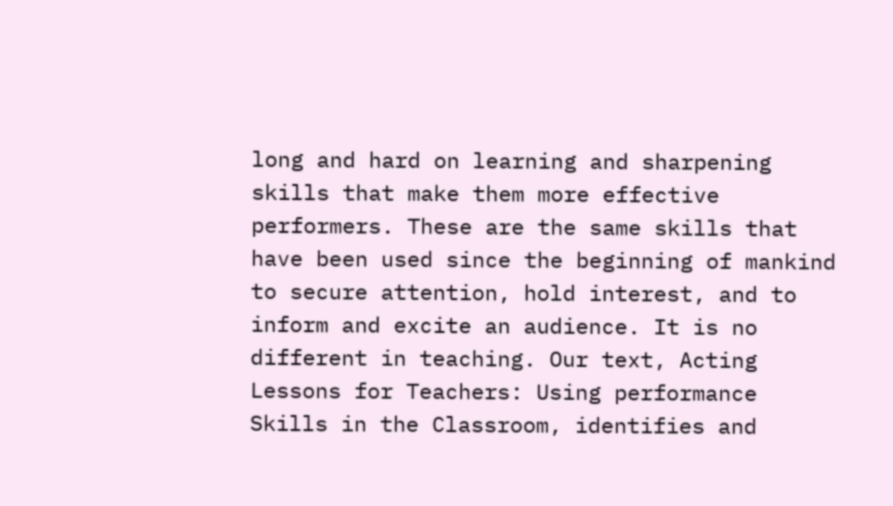long and hard on learning and sharpening skills that make them more effective performers. These are the same skills that have been used since the beginning of mankind to secure attention, hold interest, and to inform and excite an audience. It is no different in teaching. Our text, Acting Lessons for Teachers: Using performance Skills in the Classroom, identifies and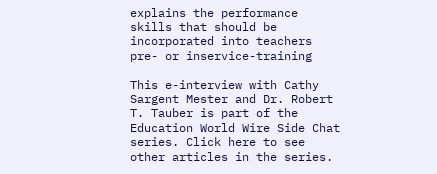explains the performance skills that should be incorporated into teachers pre- or inservice-training

This e-interview with Cathy Sargent Mester and Dr. Robert T. Tauber is part of the Education World Wire Side Chat series. Click here to see other articles in the series.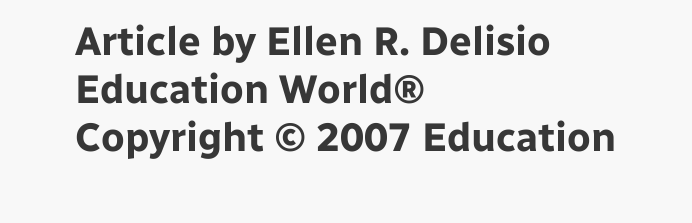Article by Ellen R. Delisio
Education World®
Copyright © 2007 Education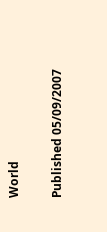World


Published 05/09/2007